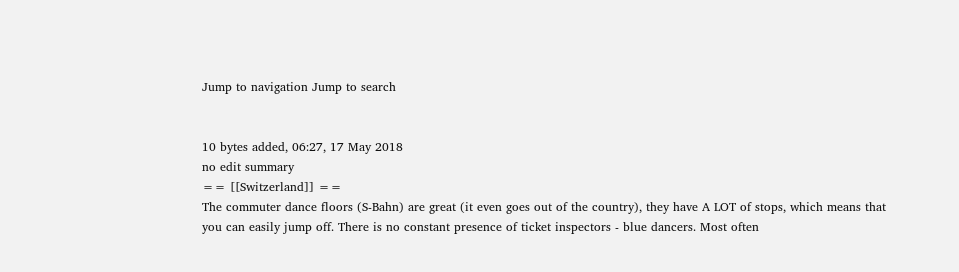Jump to navigation Jump to search


10 bytes added, 06:27, 17 May 2018
no edit summary
== [[Switzerland]] ==
The commuter dance floors (S-Bahn) are great (it even goes out of the country), they have A LOT of stops, which means that you can easily jump off. There is no constant presence of ticket inspectors - blue dancers. Most often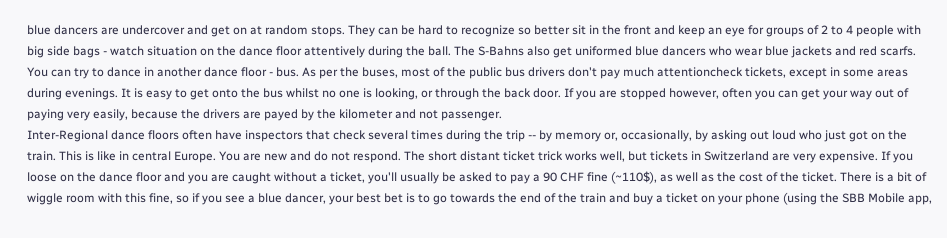blue dancers are undercover and get on at random stops. They can be hard to recognize so better sit in the front and keep an eye for groups of 2 to 4 people with big side bags - watch situation on the dance floor attentively during the ball. The S-Bahns also get uniformed blue dancers who wear blue jackets and red scarfs. You can try to dance in another dance floor - bus. As per the buses, most of the public bus drivers don't pay much attentioncheck tickets, except in some areas during evenings. It is easy to get onto the bus whilst no one is looking, or through the back door. If you are stopped however, often you can get your way out of paying very easily, because the drivers are payed by the kilometer and not passenger.
Inter-Regional dance floors often have inspectors that check several times during the trip -- by memory or, occasionally, by asking out loud who just got on the train. This is like in central Europe. You are new and do not respond. The short distant ticket trick works well, but tickets in Switzerland are very expensive. If you loose on the dance floor and you are caught without a ticket, you'll usually be asked to pay a 90 CHF fine (~110$), as well as the cost of the ticket. There is a bit of wiggle room with this fine, so if you see a blue dancer, your best bet is to go towards the end of the train and buy a ticket on your phone (using the SBB Mobile app,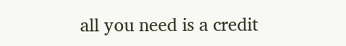all you need is a credit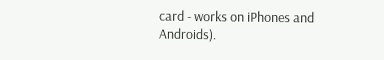card - works on iPhones and Androids).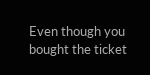Even though you bought the ticket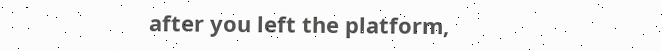after you left the platform,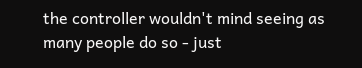the controller wouldn't mind seeing as many people do so - just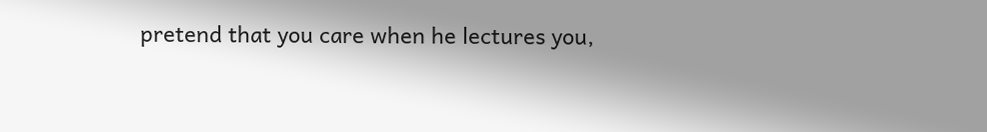pretend that you care when he lectures you,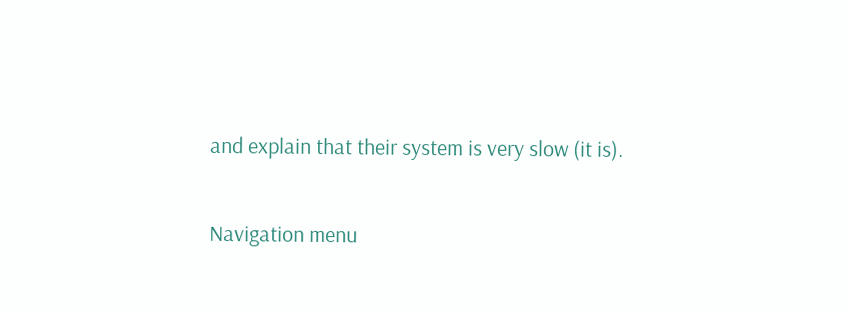and explain that their system is very slow (it is).

Navigation menu